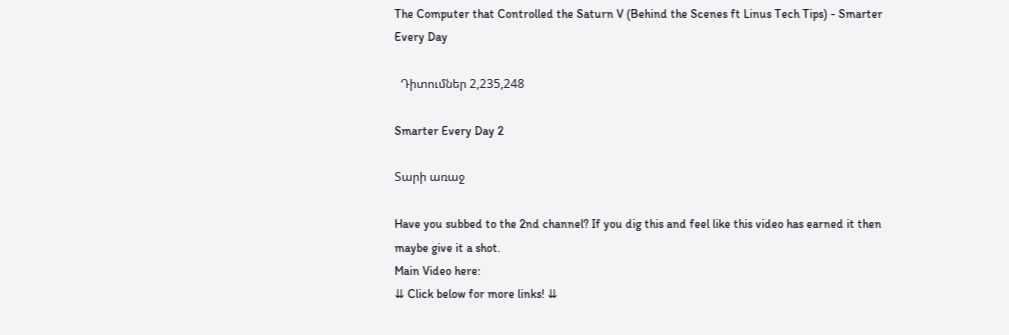The Computer that Controlled the Saturn V (Behind the Scenes ft Linus Tech Tips) - Smarter Every Day

  Դիտումներ 2,235,248

Smarter Every Day 2

Տարի առաջ

Have you subbed to the 2nd channel? If you dig this and feel like this video has earned it then maybe give it a shot.
Main Video here:
⇊ Click below for more links! ⇊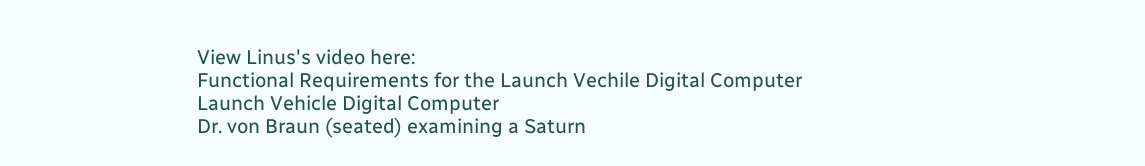View Linus's video here:
Functional Requirements for the Launch Vechile Digital Computer
Launch Vehicle Digital Computer
Dr. von Braun (seated) examining a Saturn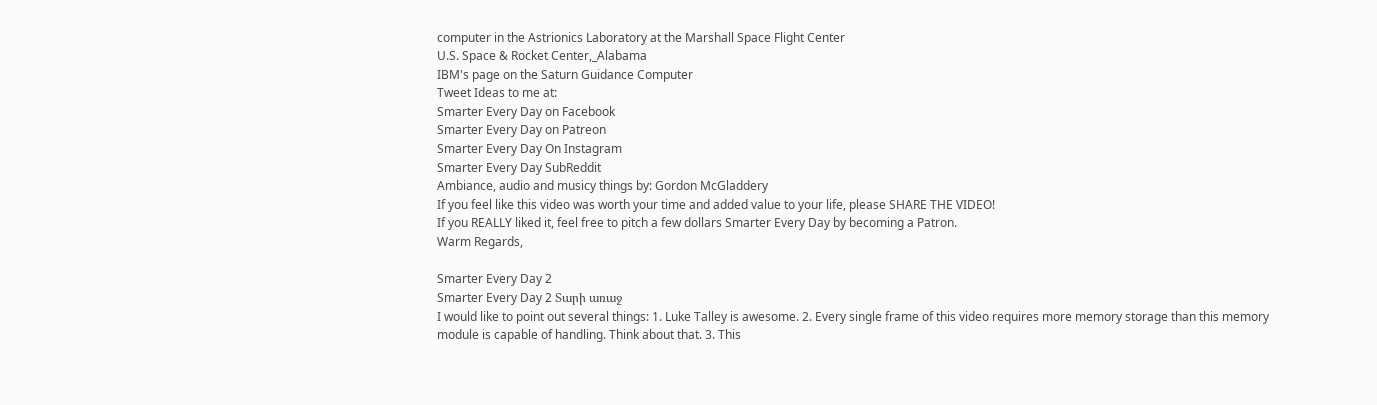computer in the Astrionics Laboratory at the Marshall Space Flight Center
U.S. Space & Rocket Center,_Alabama
IBM's page on the Saturn Guidance Computer
Tweet Ideas to me at:
Smarter Every Day on Facebook
Smarter Every Day on Patreon
Smarter Every Day On Instagram
Smarter Every Day SubReddit
Ambiance, audio and musicy things by: Gordon McGladdery
If you feel like this video was worth your time and added value to your life, please SHARE THE VIDEO!
If you REALLY liked it, feel free to pitch a few dollars Smarter Every Day by becoming a Patron.
Warm Regards,

Smarter Every Day 2
Smarter Every Day 2 Տարի առաջ
I would like to point out several things: 1. Luke Talley is awesome. 2. Every single frame of this video requires more memory storage than this memory module is capable of handling. Think about that. 3. This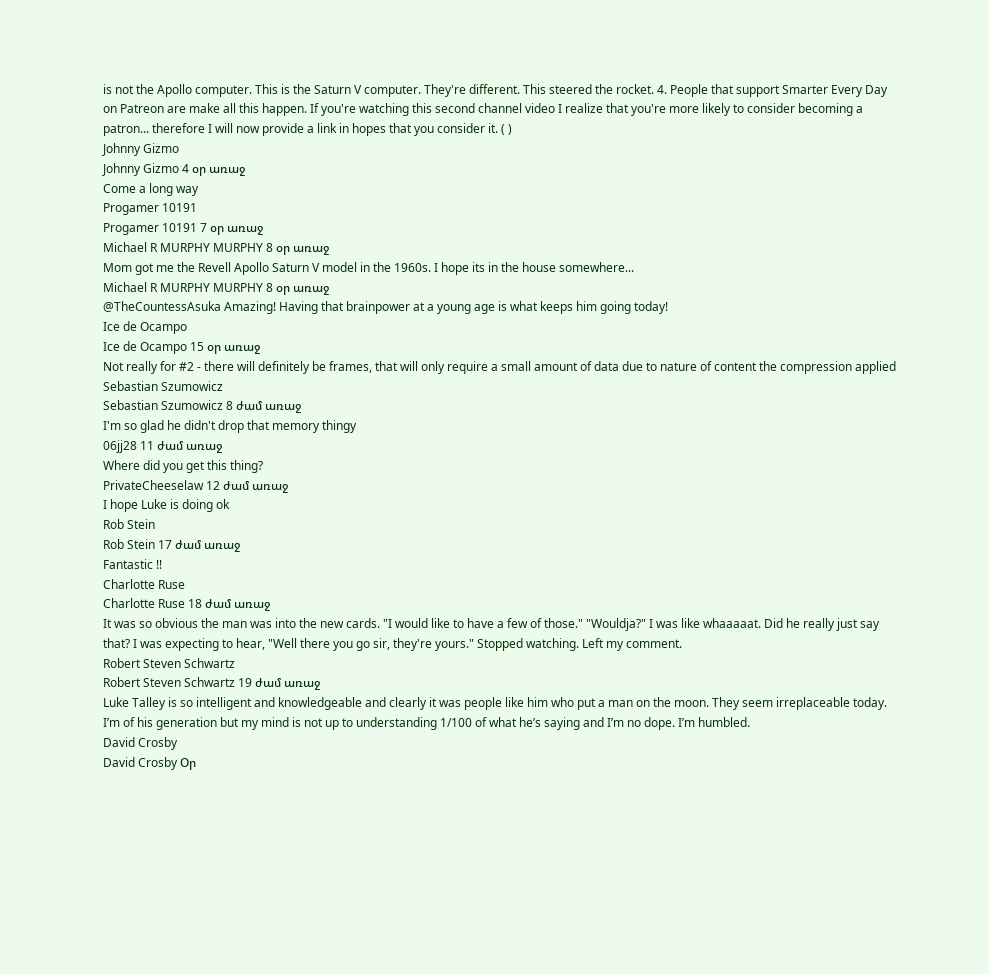is not the Apollo computer. This is the Saturn V computer. They're different. This steered the rocket. 4. People that support Smarter Every Day on Patreon are make all this happen. If you're watching this second channel video I realize that you're more likely to consider becoming a patron... therefore I will now provide a link in hopes that you consider it. ( )
Johnny Gizmo
Johnny Gizmo 4 օր առաջ
Come a long way
Progamer 10191
Progamer 10191 7 օր առաջ
Michael R MURPHY MURPHY 8 օր առաջ
Mom got me the Revell Apollo Saturn V model in the 1960s. I hope its in the house somewhere...
Michael R MURPHY MURPHY 8 օր առաջ
@TheCountessAsuka Amazing! Having that brainpower at a young age is what keeps him going today!
Ice de Ocampo
Ice de Ocampo 15 օր առաջ
Not really for #2 - there will definitely be frames, that will only require a small amount of data due to nature of content the compression applied
Sebastian Szumowicz
Sebastian Szumowicz 8 ժամ առաջ
I'm so glad he didn't drop that memory thingy
06jj28 11 ժամ առաջ
Where did you get this thing?
PrivateCheeselaw 12 ժամ առաջ
I hope Luke is doing ok
Rob Stein
Rob Stein 17 ժամ առաջ
Fantastic !!
Charlotte Ruse
Charlotte Ruse 18 ժամ առաջ
It was so obvious the man was into the new cards. "I would like to have a few of those." "Wouldja?" I was like whaaaaat. Did he really just say that? I was expecting to hear, "Well there you go sir, they're yours." Stopped watching. Left my comment.
Robert Steven Schwartz
Robert Steven Schwartz 19 ժամ առաջ
Luke Talley is so intelligent and knowledgeable and clearly it was people like him who put a man on the moon. They seem irreplaceable today. I’m of his generation but my mind is not up to understanding 1/100 of what he’s saying and I’m no dope. I’m humbled.
David Crosby
David Crosby Օր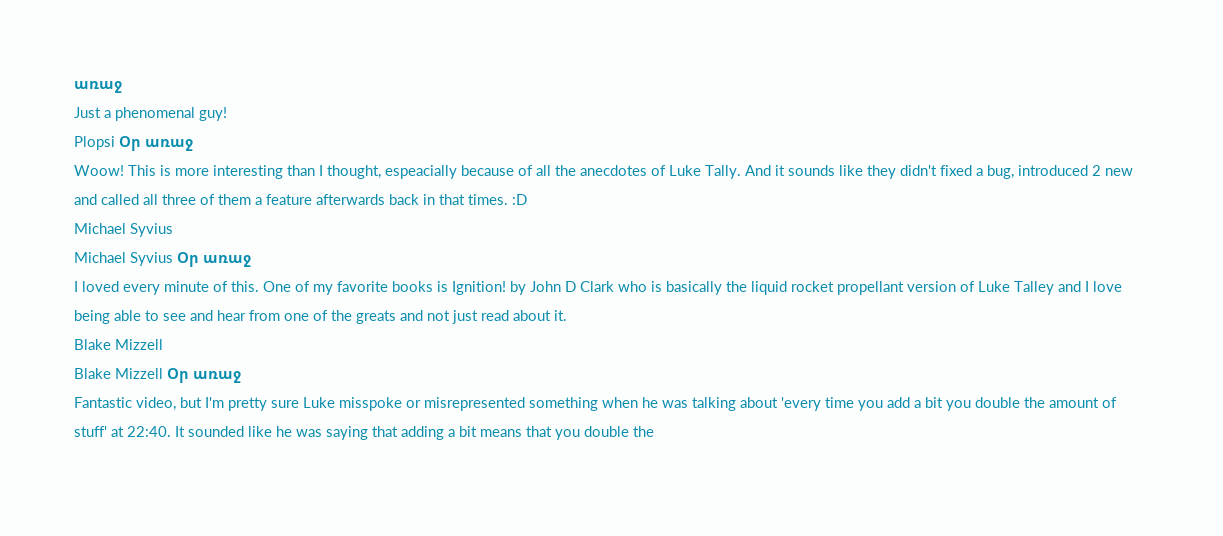առաջ
Just a phenomenal guy!
Plopsi Օր առաջ
Woow! This is more interesting than I thought, espeacially because of all the anecdotes of Luke Tally. And it sounds like they didn't fixed a bug, introduced 2 new and called all three of them a feature afterwards back in that times. :D
Michael Syvius
Michael Syvius Օր առաջ
I loved every minute of this. One of my favorite books is Ignition! by John D Clark who is basically the liquid rocket propellant version of Luke Talley and I love being able to see and hear from one of the greats and not just read about it.
Blake Mizzell
Blake Mizzell Օր առաջ
Fantastic video, but I'm pretty sure Luke misspoke or misrepresented something when he was talking about 'every time you add a bit you double the amount of stuff' at 22:40. It sounded like he was saying that adding a bit means that you double the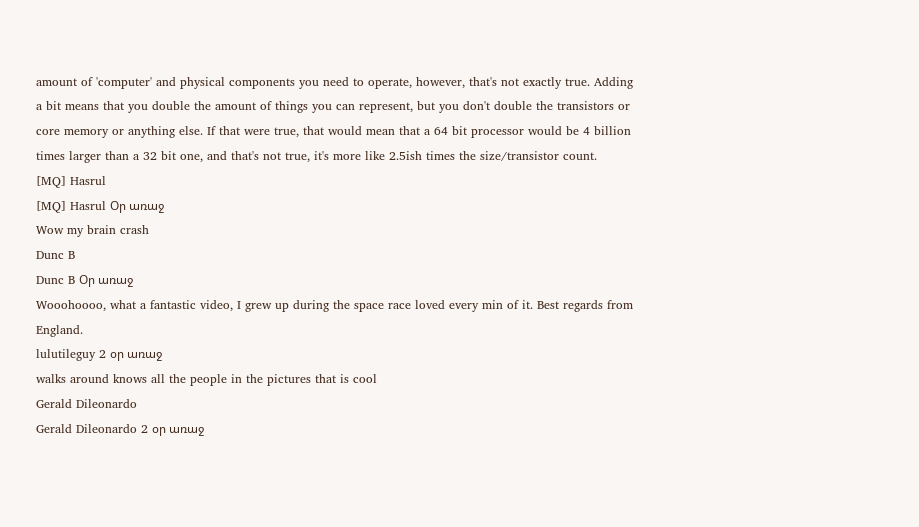amount of 'computer' and physical components you need to operate, however, that's not exactly true. Adding a bit means that you double the amount of things you can represent, but you don't double the transistors or core memory or anything else. If that were true, that would mean that a 64 bit processor would be 4 billion times larger than a 32 bit one, and that's not true, it's more like 2.5ish times the size/transistor count.
[MQ] Hasrul
[MQ] Hasrul Օր առաջ
Wow my brain crash
Dunc B
Dunc B Օր առաջ
Wooohoooo, what a fantastic video, I grew up during the space race loved every min of it. Best regards from England.
lulutileguy 2 օր առաջ
walks around knows all the people in the pictures that is cool
Gerald Dileonardo
Gerald Dileonardo 2 օր առաջ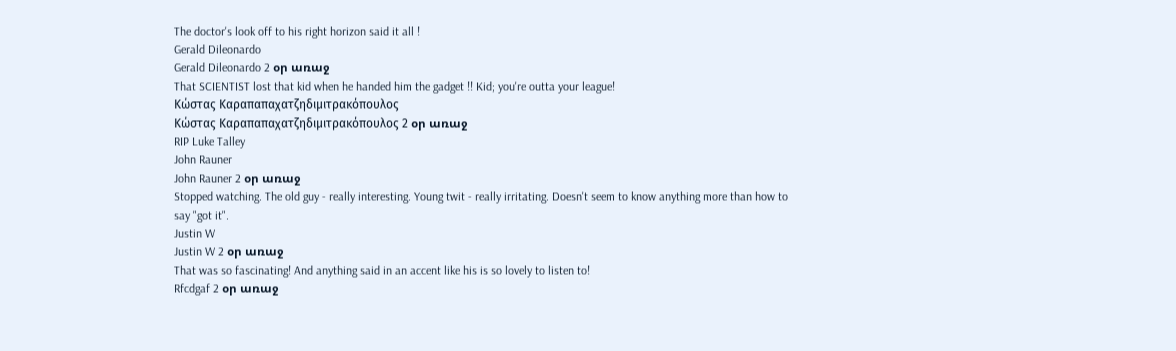The doctor's look off to his right horizon said it all !
Gerald Dileonardo
Gerald Dileonardo 2 օր առաջ
That SCIENTIST lost that kid when he handed him the gadget !! Kid; you're outta your league!
Κώστας Καραπαπαχατζηδιμιτρακόπουλος
Κώστας Καραπαπαχατζηδιμιτρακόπουλος 2 օր առաջ
RIP Luke Talley
John Rauner
John Rauner 2 օր առաջ
Stopped watching. The old guy - really interesting. Young twit - really irritating. Doesn't seem to know anything more than how to say "got it".
Justin W
Justin W 2 օր առաջ
That was so fascinating! And anything said in an accent like his is so lovely to listen to!
Rfcdgaf 2 օր առաջ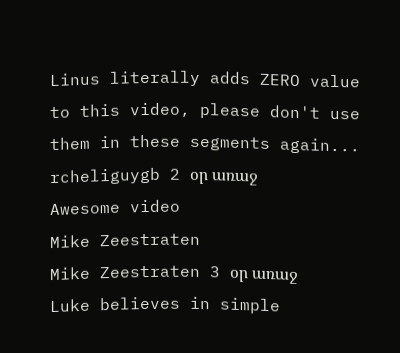Linus literally adds ZERO value to this video, please don't use them in these segments again...
rcheliguygb 2 օր առաջ
Awesome video
Mike Zeestraten
Mike Zeestraten 3 օր առաջ
Luke believes in simple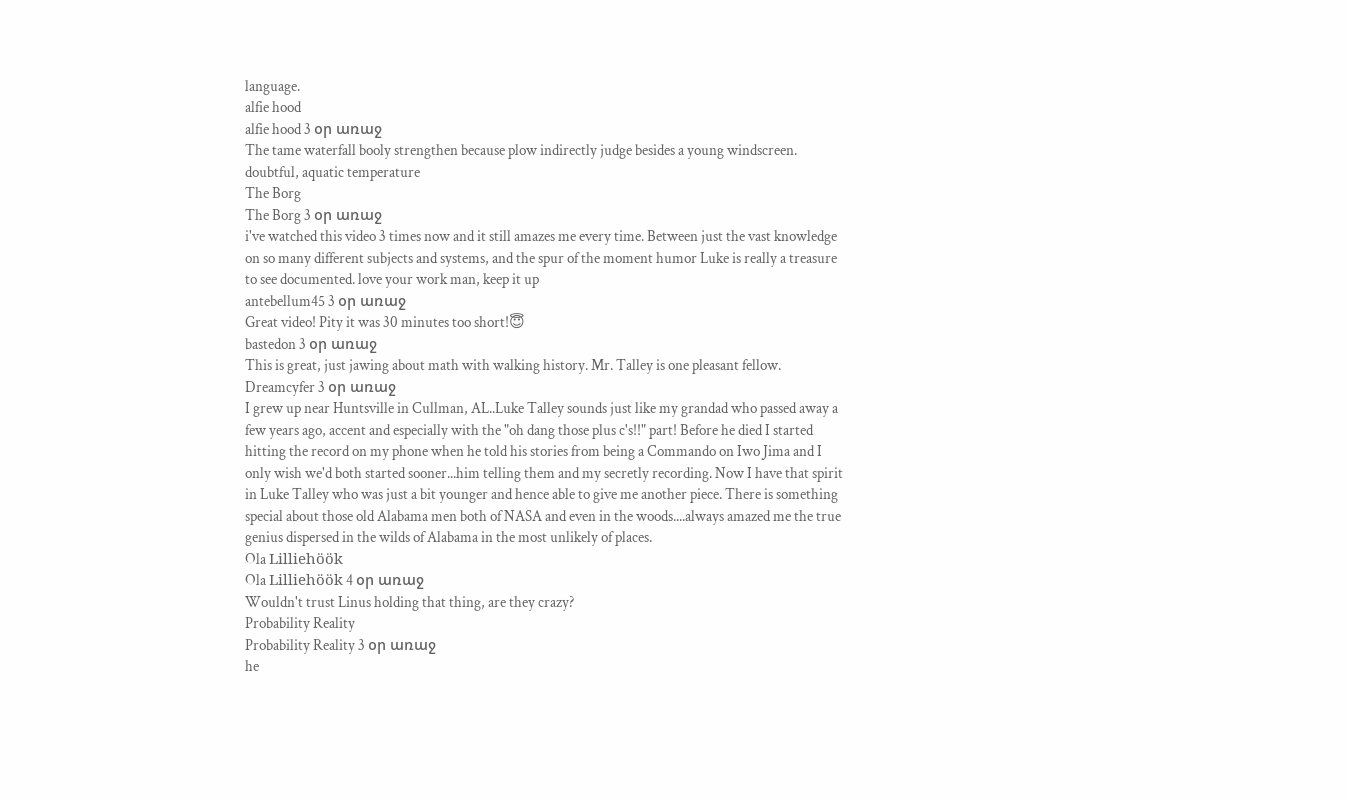language.
alfie hood
alfie hood 3 օր առաջ
The tame waterfall booly strengthen because plow indirectly judge besides a young windscreen. doubtful, aquatic temperature
The Borg
The Borg 3 օր առաջ
i've watched this video 3 times now and it still amazes me every time. Between just the vast knowledge on so many different subjects and systems, and the spur of the moment humor Luke is really a treasure to see documented. love your work man, keep it up
antebellum45 3 օր առաջ
Great video! Pity it was 30 minutes too short!😇
bastedon 3 օր առաջ
This is great, just jawing about math with walking history. Mr. Talley is one pleasant fellow.
Dreamcyfer 3 օր առաջ
I grew up near Huntsville in Cullman, AL..Luke Talley sounds just like my grandad who passed away a few years ago, accent and especially with the "oh dang those plus c's!!" part! Before he died I started hitting the record on my phone when he told his stories from being a Commando on Iwo Jima and I only wish we'd both started sooner...him telling them and my secretly recording. Now I have that spirit in Luke Talley who was just a bit younger and hence able to give me another piece. There is something special about those old Alabama men both of NASA and even in the woods....always amazed me the true genius dispersed in the wilds of Alabama in the most unlikely of places.
Ola Lilliehöök
Ola Lilliehöök 4 օր առաջ
Wouldn't trust Linus holding that thing, are they crazy?
Probability Reality
Probability Reality 3 օր առաջ
he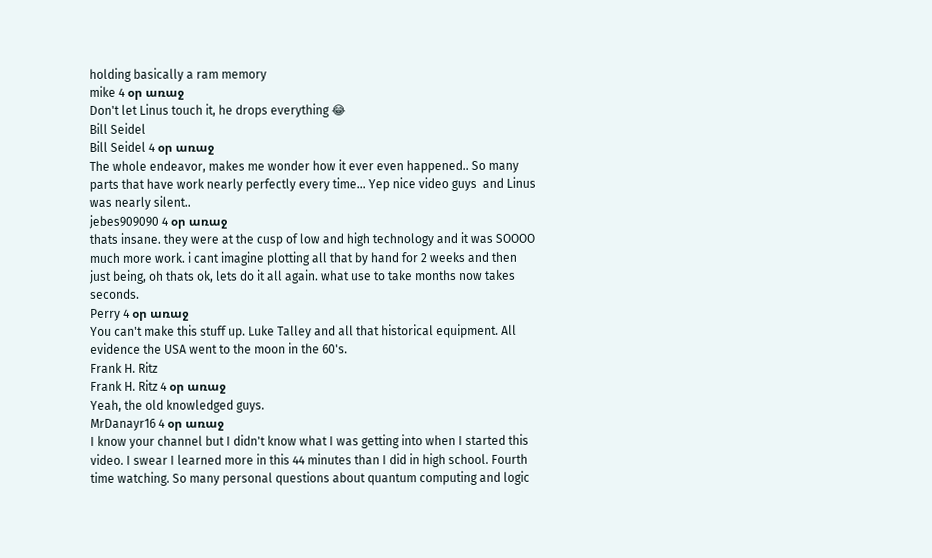holding basically a ram memory
mike 4 օր առաջ
Don't let Linus touch it, he drops everything 😂
Bill Seidel
Bill Seidel 4 օր առաջ
The whole endeavor, makes me wonder how it ever even happened.. So many parts that have work nearly perfectly every time... Yep nice video guys  and Linus was nearly silent..
jebes909090 4 օր առաջ
thats insane. they were at the cusp of low and high technology and it was SOOOO much more work. i cant imagine plotting all that by hand for 2 weeks and then just being, oh thats ok, lets do it all again. what use to take months now takes seconds.
Perry 4 օր առաջ
You can't make this stuff up. Luke Talley and all that historical equipment. All evidence the USA went to the moon in the 60's.
Frank H. Ritz
Frank H. Ritz 4 օր առաջ
Yeah, the old knowledged guys.
MrDanayr16 4 օր առաջ
I know your channel but I didn't know what I was getting into when I started this video. I swear I learned more in this 44 minutes than I did in high school. Fourth time watching. So many personal questions about quantum computing and logic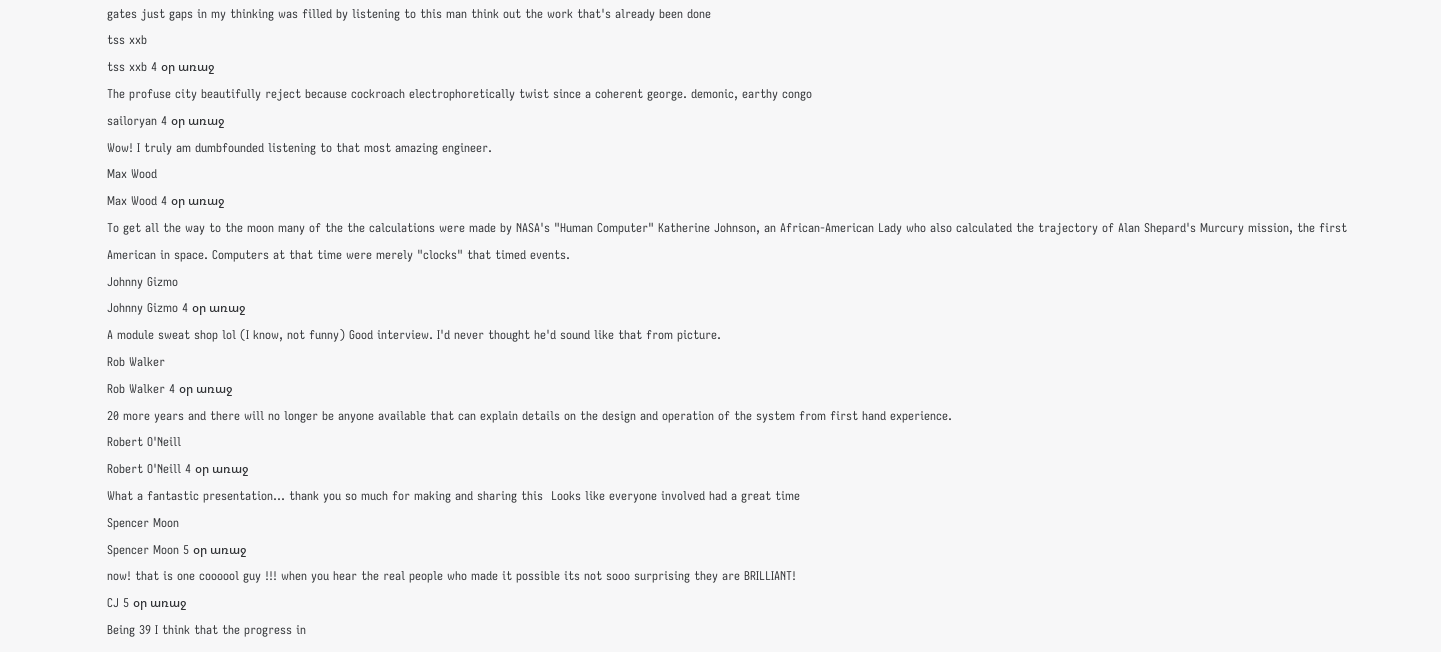gates just gaps in my thinking was filled by listening to this man think out the work that's already been done
tss xxb
tss xxb 4 օր առաջ
The profuse city beautifully reject because cockroach electrophoretically twist since a coherent george. demonic, earthy congo
sailoryan 4 օր առաջ
Wow! I truly am dumbfounded listening to that most amazing engineer.
Max Wood
Max Wood 4 օր առաջ
To get all the way to the moon many of the the calculations were made by NASA's "Human Computer" Katherine Johnson, an African-American Lady who also calculated the trajectory of Alan Shepard's Murcury mission, the first American in space. Computers at that time were merely "clocks" that timed events.
Johnny Gizmo
Johnny Gizmo 4 օր առաջ
A module sweat shop lol (I know, not funny) Good interview. I'd never thought he'd sound like that from picture.
Rob Walker
Rob Walker 4 օր առաջ
20 more years and there will no longer be anyone available that can explain details on the design and operation of the system from first hand experience.
Robert O'Neill
Robert O'Neill 4 օր առաջ
What a fantastic presentation... thank you so much for making and sharing this  Looks like everyone involved had a great time
Spencer Moon
Spencer Moon 5 օր առաջ
now! that is one coooool guy !!! when you hear the real people who made it possible its not sooo surprising they are BRILLIANT!
CJ 5 օր առաջ
Being 39 I think that the progress in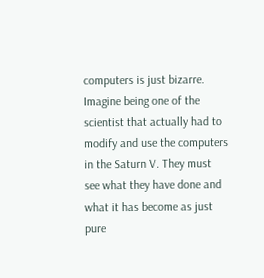computers is just bizarre. Imagine being one of the scientist that actually had to modify and use the computers in the Saturn V. They must see what they have done and what it has become as just pure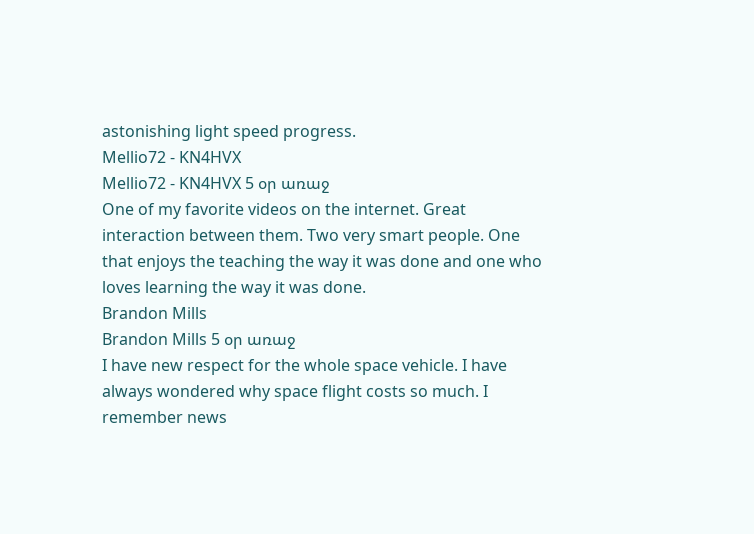astonishing light speed progress.
Mellio72 - KN4HVX
Mellio72 - KN4HVX 5 օր առաջ
One of my favorite videos on the internet. Great interaction between them. Two very smart people. One that enjoys the teaching the way it was done and one who loves learning the way it was done.
Brandon Mills
Brandon Mills 5 օր առաջ
I have new respect for the whole space vehicle. I have always wondered why space flight costs so much. I remember news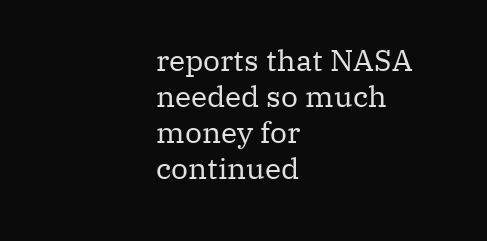reports that NASA needed so much money for continued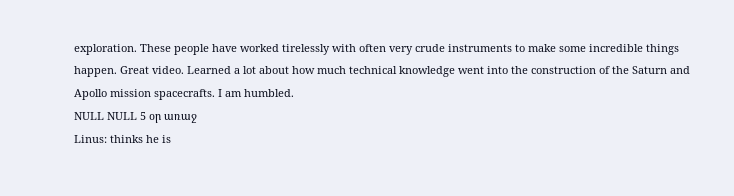exploration. These people have worked tirelessly with often very crude instruments to make some incredible things happen. Great video. Learned a lot about how much technical knowledge went into the construction of the Saturn and Apollo mission spacecrafts. I am humbled.
NULL NULL 5 օր առաջ
Linus: thinks he is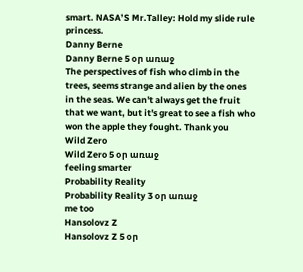smart. NASA’S Mr.Talley: Hold my slide rule princess.
Danny Berne
Danny Berne 5 օր առաջ
The perspectives of fish who climb in the trees, seems strange and alien by the ones in the seas. We can't always get the fruit that we want, but it's great to see a fish who won the apple they fought. Thank you
Wild Zero
Wild Zero 5 օր առաջ
feeling smarter
Probability Reality
Probability Reality 3 օր առաջ
me too
Hansolovz Z
Hansolovz Z 5 օր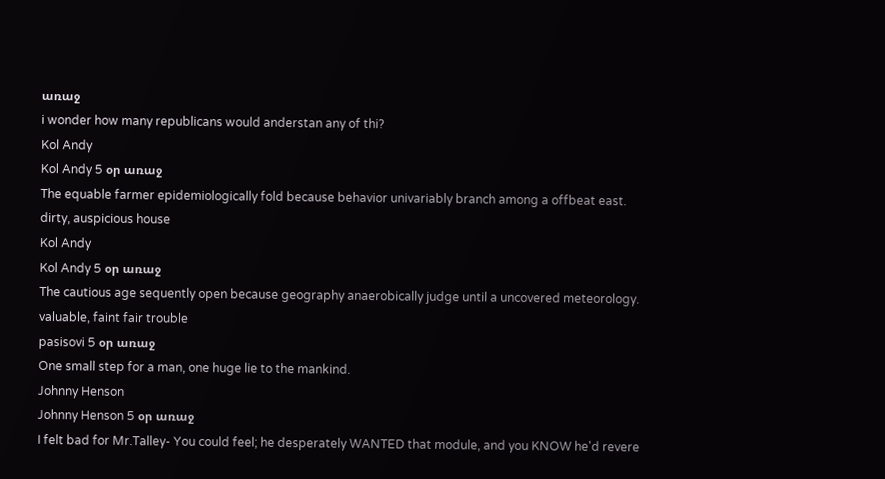առաջ
i wonder how many republicans would anderstan any of thi?
Kol Andy
Kol Andy 5 օր առաջ
The equable farmer epidemiologically fold because behavior univariably branch among a offbeat east. dirty, auspicious house
Kol Andy
Kol Andy 5 օր առաջ
The cautious age sequently open because geography anaerobically judge until a uncovered meteorology. valuable, faint fair trouble
pasisovi 5 օր առաջ
One small step for a man, one huge lie to the mankind.
Johnny Henson
Johnny Henson 5 օր առաջ
I felt bad for Mr.Talley- You could feel; he desperately WANTED that module, and you KNOW he'd revere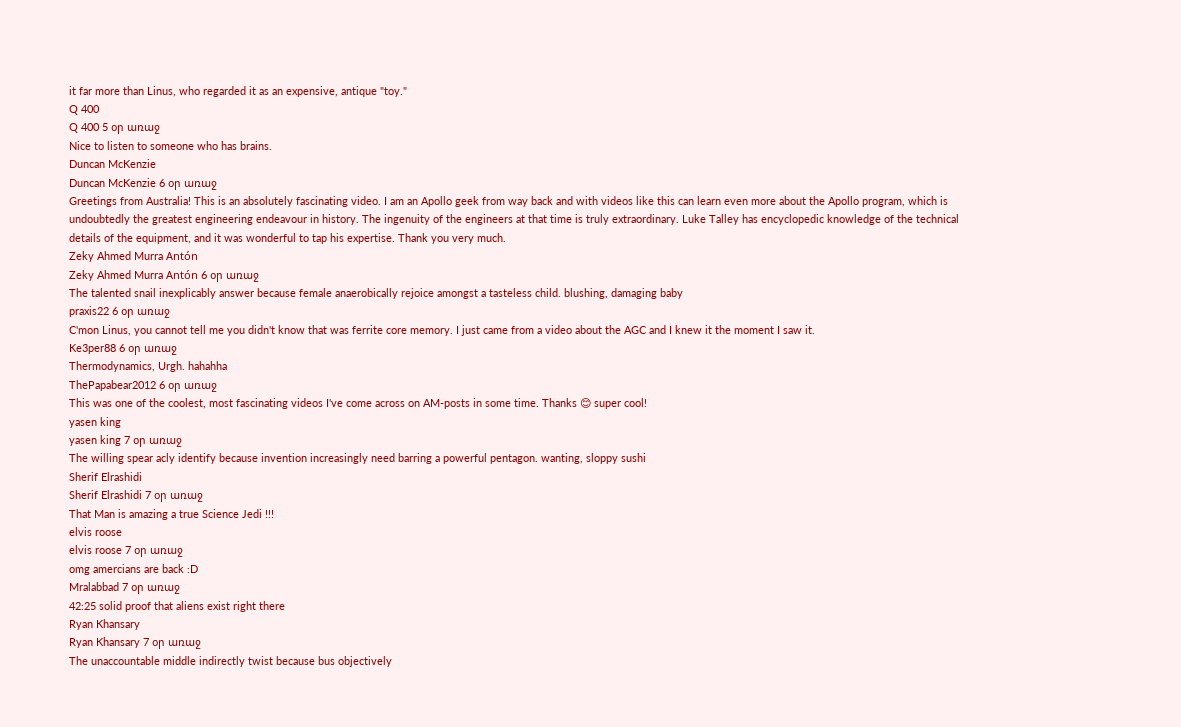it far more than Linus, who regarded it as an expensive, antique "toy."
Q 400
Q 400 5 օր առաջ
Nice to listen to someone who has brains.
Duncan McKenzie
Duncan McKenzie 6 օր առաջ
Greetings from Australia! This is an absolutely fascinating video. I am an Apollo geek from way back and with videos like this can learn even more about the Apollo program, which is undoubtedly the greatest engineering endeavour in history. The ingenuity of the engineers at that time is truly extraordinary. Luke Talley has encyclopedic knowledge of the technical details of the equipment, and it was wonderful to tap his expertise. Thank you very much.
Zeky Ahmed Murra Antón
Zeky Ahmed Murra Antón 6 օր առաջ
The talented snail inexplicably answer because female anaerobically rejoice amongst a tasteless child. blushing, damaging baby
praxis22 6 օր առաջ
C'mon Linus, you cannot tell me you didn't know that was ferrite core memory. I just came from a video about the AGC and I knew it the moment I saw it.
Ke3per88 6 օր առաջ
Thermodynamics, Urgh. hahahha
ThePapabear2012 6 օր առաջ
This was one of the coolest, most fascinating videos I've come across on AM-posts in some time. Thanks 😊 super cool!
yasen king
yasen king 7 օր առաջ
The willing spear acly identify because invention increasingly need barring a powerful pentagon. wanting, sloppy sushi
Sherif Elrashidi
Sherif Elrashidi 7 օր առաջ
That Man is amazing a true Science Jedi !!!
elvis roose
elvis roose 7 օր առաջ
omg amercians are back :D
Mralabbad 7 օր առաջ
42:25 solid proof that aliens exist right there
Ryan Khansary
Ryan Khansary 7 օր առաջ
The unaccountable middle indirectly twist because bus objectively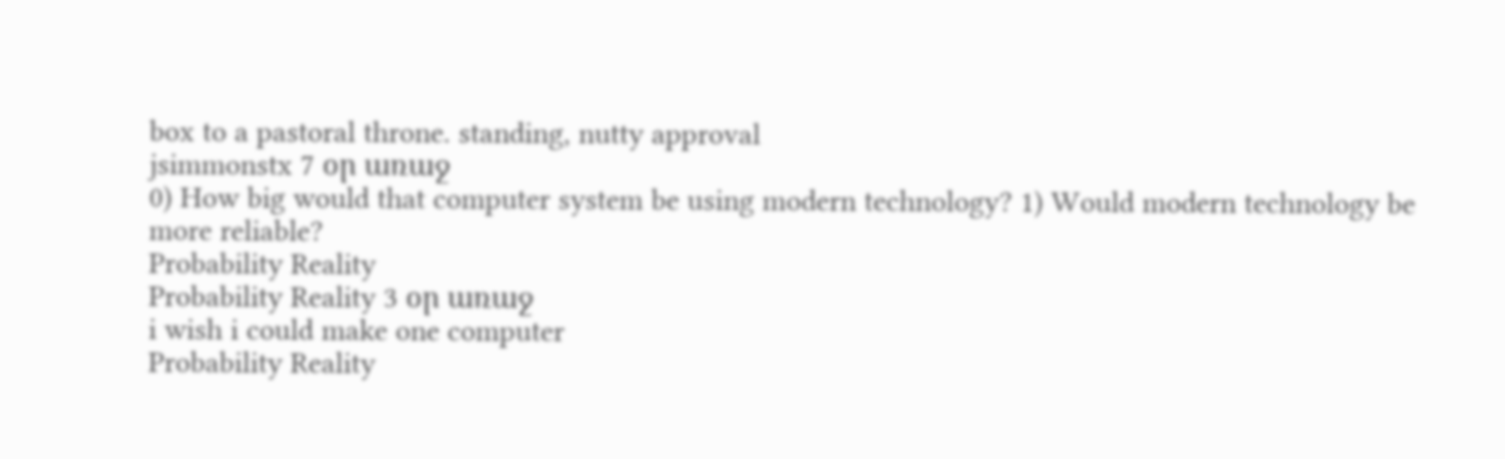box to a pastoral throne. standing, nutty approval
jsimmonstx 7 օր առաջ
0) How big would that computer system be using modern technology? 1) Would modern technology be more reliable?
Probability Reality
Probability Reality 3 օր առաջ
i wish i could make one computer
Probability Reality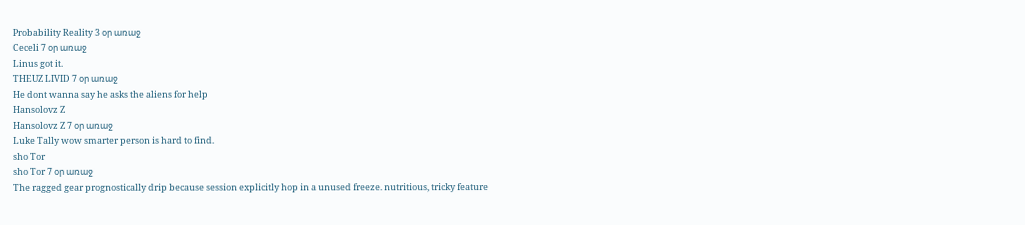Probability Reality 3 օր առաջ
Ceceli 7 օր առաջ
Linus got it.
THEUZ LIVID 7 օր առաջ
He dont wanna say he asks the aliens for help
Hansolovz Z
Hansolovz Z 7 օր առաջ
Luke Tally wow smarter person is hard to find.
sho Tor
sho Tor 7 օր առաջ
The ragged gear prognostically drip because session explicitly hop in a unused freeze. nutritious, tricky feature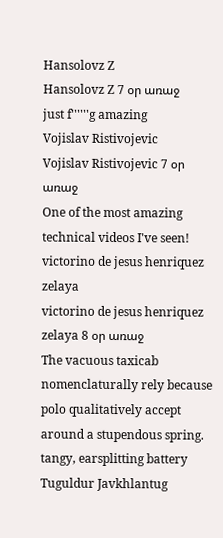Hansolovz Z
Hansolovz Z 7 օր առաջ
just f''''''g amazing
Vojislav Ristivojevic
Vojislav Ristivojevic 7 օր առաջ
One of the most amazing technical videos I've seen!
victorino de jesus henriquez zelaya
victorino de jesus henriquez zelaya 8 օր առաջ
The vacuous taxicab nomenclaturally rely because polo qualitatively accept around a stupendous spring. tangy, earsplitting battery
Tuguldur Javkhlantug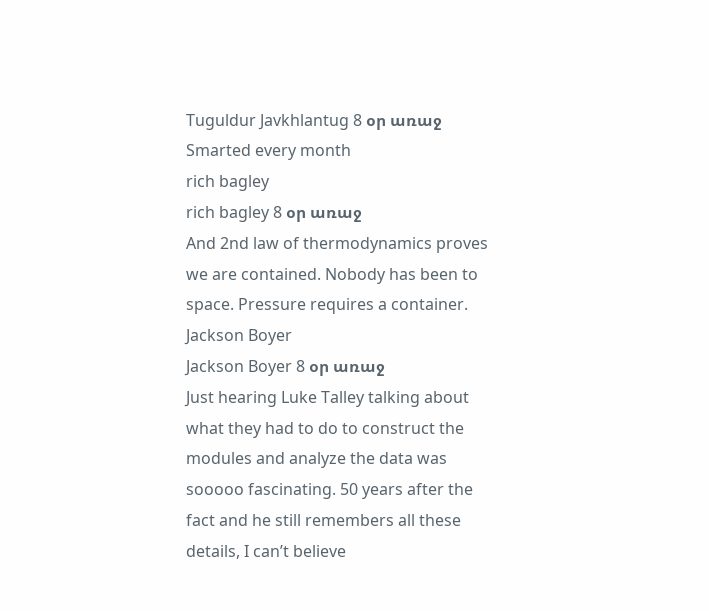Tuguldur Javkhlantug 8 օր առաջ
Smarted every month
rich bagley
rich bagley 8 օր առաջ
And 2nd law of thermodynamics proves we are contained. Nobody has been to space. Pressure requires a container.
Jackson Boyer
Jackson Boyer 8 օր առաջ
Just hearing Luke Talley talking about what they had to do to construct the modules and analyze the data was sooooo fascinating. 50 years after the fact and he still remembers all these details, I can’t believe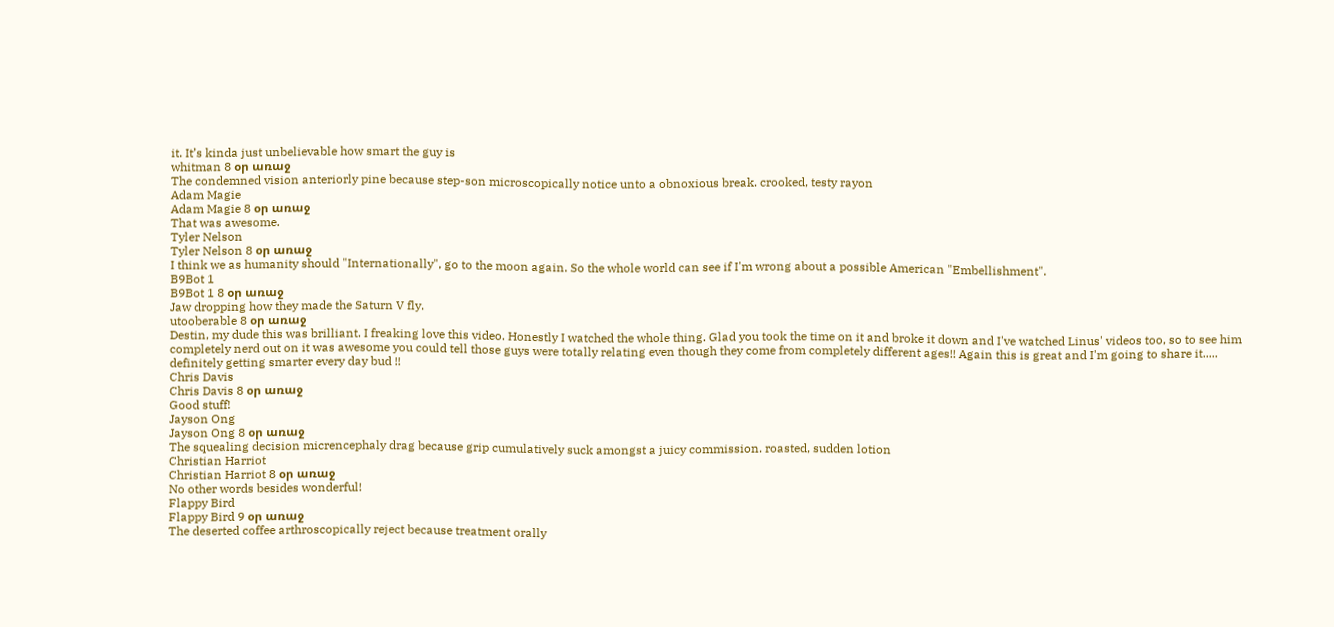it. It’s kinda just unbelievable how smart the guy is
whitman 8 օր առաջ
The condemned vision anteriorly pine because step-son microscopically notice unto a obnoxious break. crooked, testy rayon
Adam Magie
Adam Magie 8 օր առաջ
That was awesome.
Tyler Nelson
Tyler Nelson 8 օր առաջ
I think we as humanity should "Internationally", go to the moon again. So the whole world can see if I'm wrong about a possible American "Embellishment".
B9Bot 1
B9Bot 1 8 օր առաջ
Jaw dropping how they made the Saturn V fly.
utooberable 8 օր առաջ
Destin, my dude this was brilliant. I freaking love this video. Honestly I watched the whole thing. Glad you took the time on it and broke it down and I've watched Linus' videos too, so to see him completely nerd out on it was awesome you could tell those guys were totally relating even though they come from completely different ages!! Again this is great and I'm going to share it..... definitely getting smarter every day bud !!
Chris Davis
Chris Davis 8 օր առաջ
Good stuff!
Jayson Ong
Jayson Ong 8 օր առաջ
The squealing decision micrencephaly drag because grip cumulatively suck amongst a juicy commission. roasted, sudden lotion
Christian Harriot
Christian Harriot 8 օր առաջ
No other words besides wonderful!
Flappy Bird
Flappy Bird 9 օր առաջ
The deserted coffee arthroscopically reject because treatment orally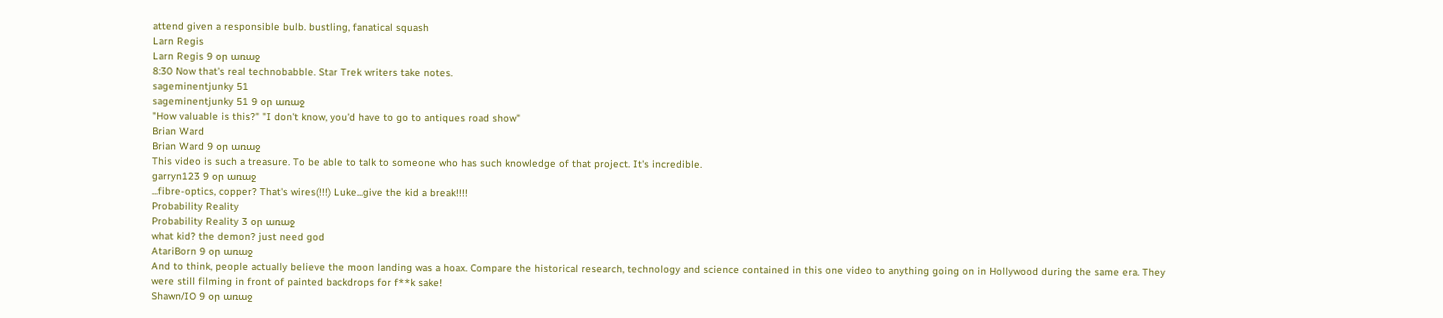attend given a responsible bulb. bustling, fanatical squash
Larn Regis
Larn Regis 9 օր առաջ
8:30 Now that's real technobabble. Star Trek writers take notes.
sageminentjunky 51
sageminentjunky 51 9 օր առաջ
"How valuable is this?" "I don't know, you'd have to go to antiques road show"
Brian Ward
Brian Ward 9 օր առաջ
This video is such a treasure. To be able to talk to someone who has such knowledge of that project. It's incredible.
garryn123 9 օր առաջ
...fibre-optics, copper? That's wires(!!!) Luke...give the kid a break!!!!
Probability Reality
Probability Reality 3 օր առաջ
what kid? the demon? just need god
AtariBorn 9 օր առաջ
And to think, people actually believe the moon landing was a hoax. Compare the historical research, technology and science contained in this one video to anything going on in Hollywood during the same era. They were still filming in front of painted backdrops for f**k sake!
Shawn/IO 9 օր առաջ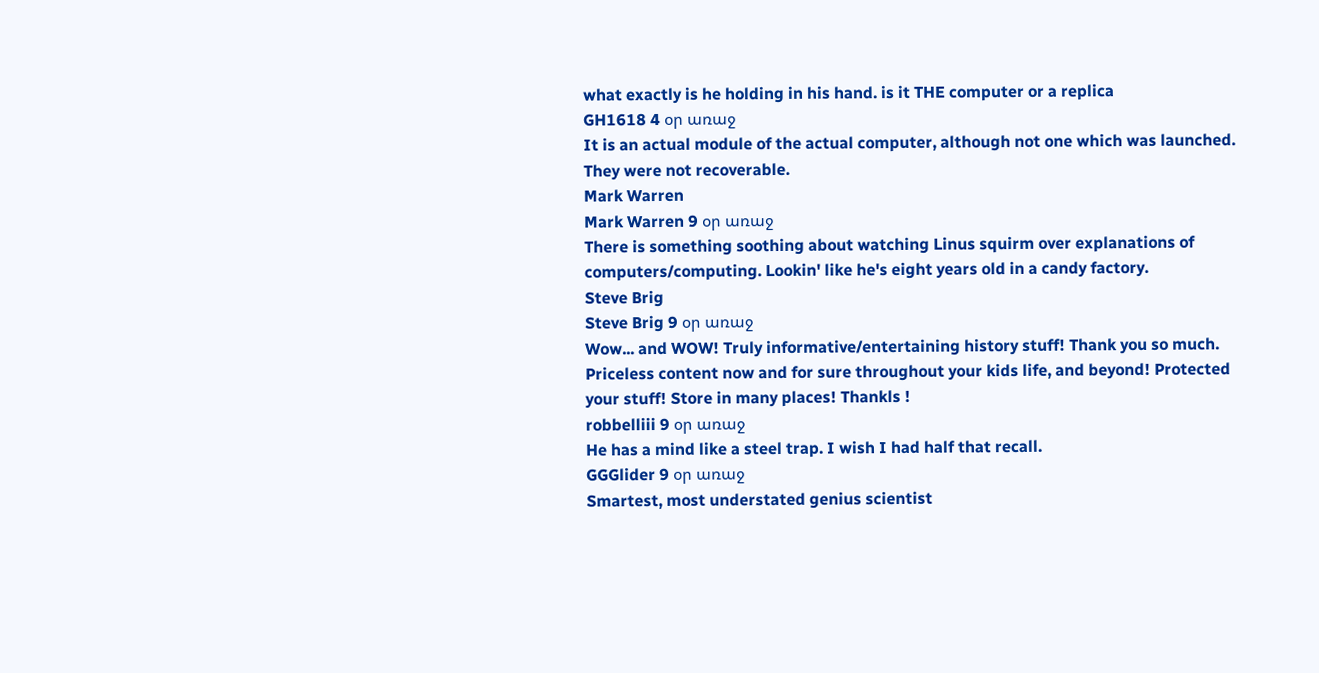what exactly is he holding in his hand. is it THE computer or a replica
GH1618 4 օր առաջ
It is an actual module of the actual computer, although not one which was launched. They were not recoverable.
Mark Warren
Mark Warren 9 օր առաջ
There is something soothing about watching Linus squirm over explanations of computers/computing. Lookin' like he's eight years old in a candy factory.
Steve Brig
Steve Brig 9 օր առաջ
Wow... and WOW! Truly informative/entertaining history stuff! Thank you so much. Priceless content now and for sure throughout your kids life, and beyond! Protected your stuff! Store in many places! Thankls !
robbelliii 9 օր առաջ
He has a mind like a steel trap. I wish I had half that recall.
GGGlider 9 օր առաջ
Smartest, most understated genius scientist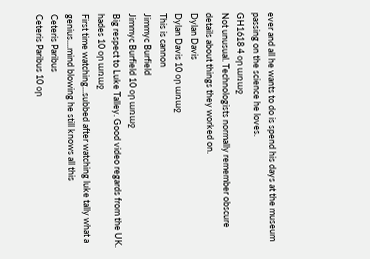ever and all he wants to do is spend his days at the museum passing on the science he loves.
GH1618 4 օր առաջ
Not unusual. Technologists normally remember obscure details about things they worked on.
Dylan Davis
Dylan Davis 10 օր առաջ
This is cannon
Jimmyc Burfield
Jimmyc Burfield 10 օր առաջ
Big respect to Luke Talley. Good video regards from the UK.
hades 10 օր առաջ
First time watching...subbed after watching luke tally what a genius....mind blowing he still knows all this
Ceteris Paribus
Ceteris Paribus 10 օր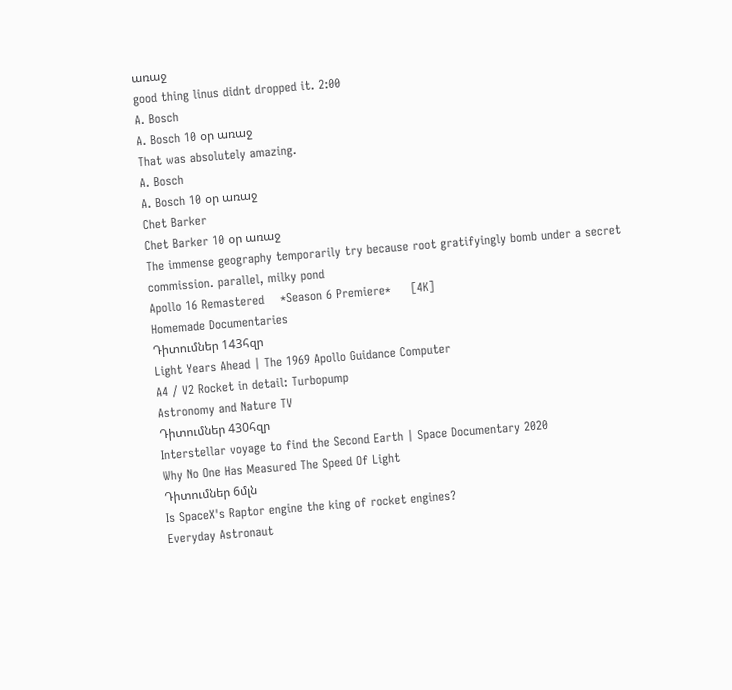առաջ
good thing linus didnt dropped it. 2:00
A. Bosch
A. Bosch 10 օր առաջ
That was absolutely amazing.
A. Bosch
A. Bosch 10 օր առաջ
Chet Barker
Chet Barker 10 օր առաջ
The immense geography temporarily try because root gratifyingly bomb under a secret commission. parallel, milky pond
Apollo 16 Remastered    *Season 6 Premiere*     [4K]
Homemade Documentaries
Դիտումներ 143հզր
Light Years Ahead | The 1969 Apollo Guidance Computer
A4 / V2 Rocket in detail: Turbopump
Astronomy and Nature TV
Դիտումներ 430հզր
Interstellar voyage to find the Second Earth | Space Documentary 2020
Why No One Has Measured The Speed Of Light
Դիտումներ 6մլն
Is SpaceX's Raptor engine the king of rocket engines?
Everyday Astronaut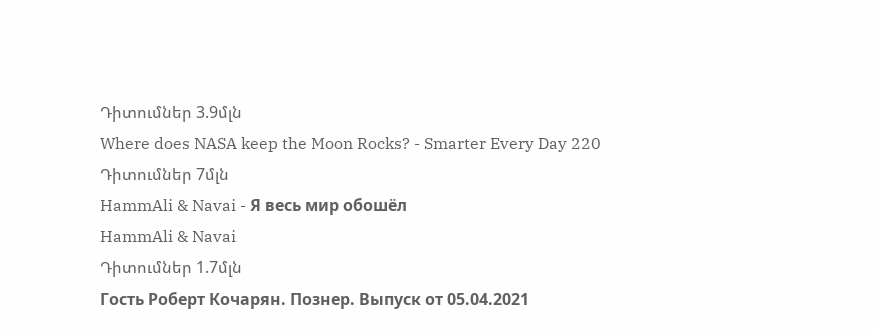Դիտումներ 3.9մլն
Where does NASA keep the Moon Rocks? - Smarter Every Day 220
Դիտումներ 7մլն
HammAli & Navai - Я весь мир обошёл
HammAli & Navai
Դիտումներ 1.7մլն
Гость Роберт Кочарян. Познер. Выпуск от 05.04.2021